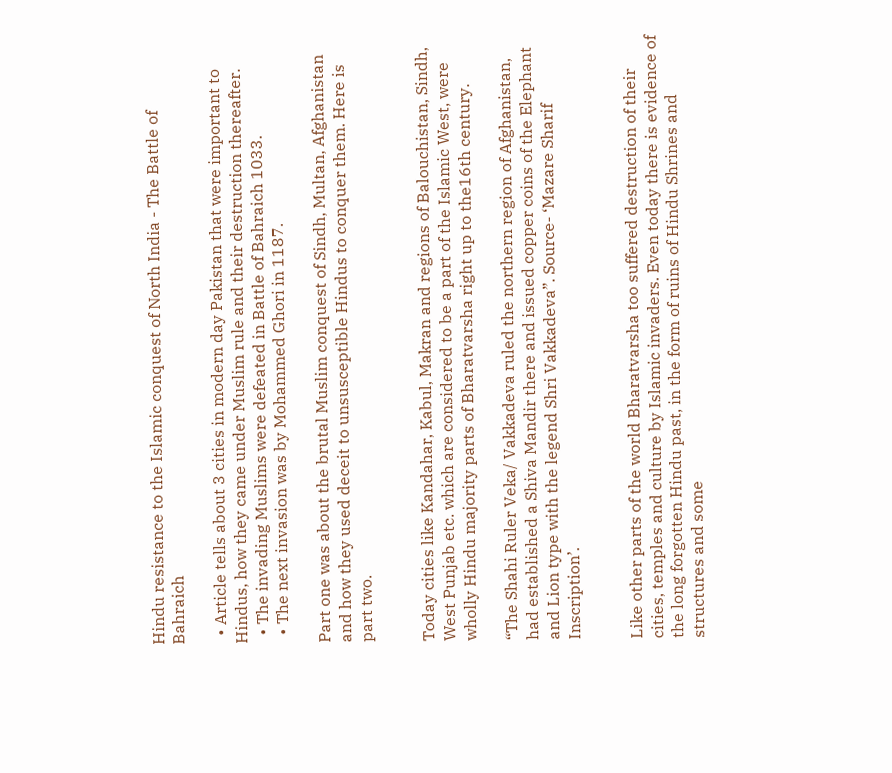Hindu resistance to the Islamic conquest of North India - The Battle of Bahraich

  • Article tells about 3 cities in modern day Pakistan that were important to Hindus, how they came under Muslim rule and their destruction thereafter.
  • The invading Muslims were defeated in Battle of Bahraich 1033.
  • The next invasion was by Mohammed Ghori in 1187.

Part one was about the brutal Muslim conquest of Sindh, Multan, Afghanistan and how they used deceit to unsusceptible Hindus to conquer them. Here is part two.


Today cities like Kandahar, Kabul, Makran and regions of Balouchistan, Sindh, West Punjab etc. which are considered to be a part of the Islamic West, were wholly Hindu majority parts of Bharatvarsha right up to the16th century.

“The Shahi Ruler Veka/ Vakkadeva ruled the northern region of Afghanistan, had established a Shiva Mandir there and issued copper coins of the Elephant and Lion type with the legend Shri Vakkadeva”. Source- ‘Mazare Sharif Inscription’.


Like other parts of the world Bharatvarsha too suffered destruction of their cities, temples and culture by Islamic invaders. Even today there is evidence of the long forgotten Hindu past, in the form of ruins of Hindu Shrines and structures and some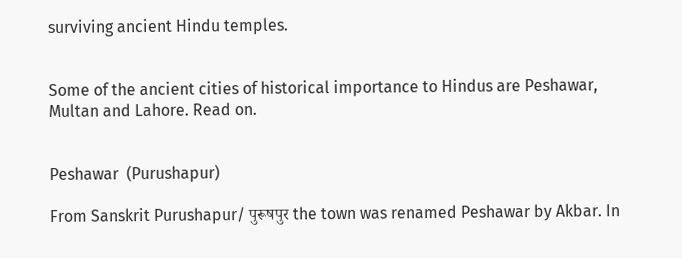surviving ancient Hindu temples.


Some of the ancient cities of historical importance to Hindus are Peshawar, Multan and Lahore. Read on.


Peshawar  (Purushapur)

From Sanskrit Purushapur/ पुरूषपुर the town was renamed Peshawar by Akbar. In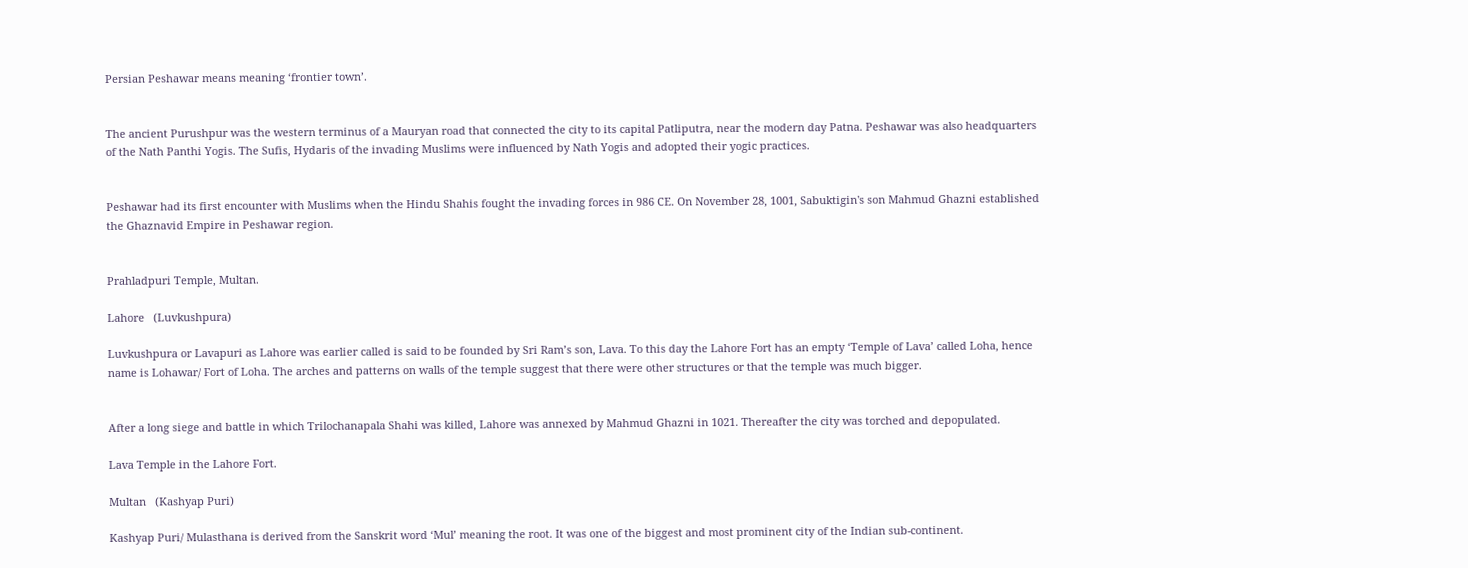Persian Peshawar means meaning ‘frontier town’.


The ancient Purushpur was the western terminus of a Mauryan road that connected the city to its capital Patliputra, near the modern day Patna. Peshawar was also headquarters of the Nath Panthi Yogis. The Sufis, Hydaris of the invading Muslims were influenced by Nath Yogis and adopted their yogic practices.


Peshawar had its first encounter with Muslims when the Hindu Shahis fought the invading forces in 986 CE. On November 28, 1001, Sabuktigin's son Mahmud Ghazni established the Ghaznavid Empire in Peshawar region.


Prahladpuri Temple, Multan.

Lahore   (Luvkushpura)

Luvkushpura or Lavapuri as Lahore was earlier called is said to be founded by Sri Ram’s son, Lava. To this day the Lahore Fort has an empty ‘Temple of Lava’ called Loha, hence name is Lohawar/ Fort of Loha. The arches and patterns on walls of the temple suggest that there were other structures or that the temple was much bigger.


After a long siege and battle in which Trilochanapala Shahi was killed, Lahore was annexed by Mahmud Ghazni in 1021. Thereafter the city was torched and depopulated.

Lava Temple in the Lahore Fort.

Multan   (Kashyap Puri)

Kashyap Puri/ Mulasthana is derived from the Sanskrit word ‘Mul’ meaning the root. It was one of the biggest and most prominent city of the Indian sub-continent.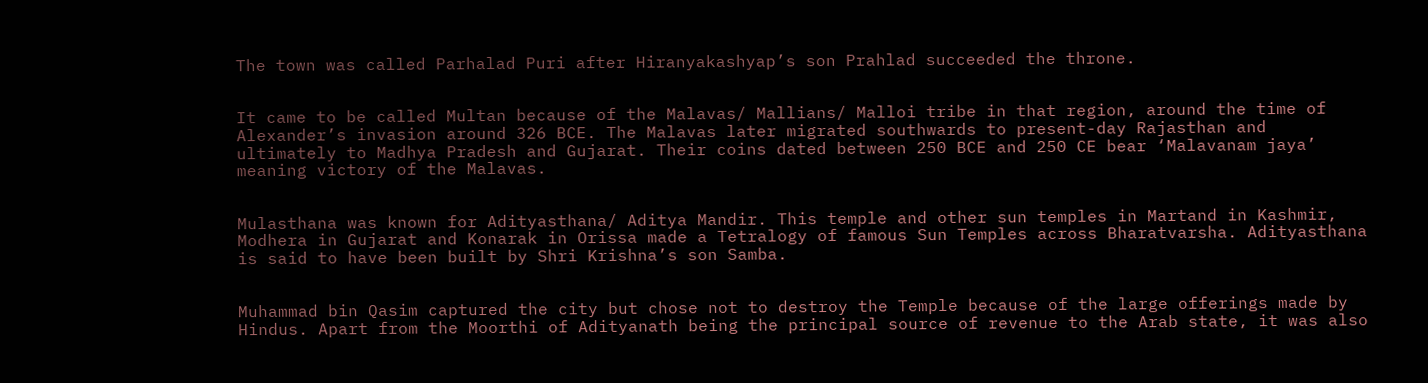The town was called Parhalad Puri after Hiranyakashyap’s son Prahlad succeeded the throne.


It came to be called Multan because of the Malavas/ Mallians/ Malloi tribe in that region, around the time of Alexander’s invasion around 326 BCE. The Malavas later migrated southwards to present-day Rajasthan and ultimately to Madhya Pradesh and Gujarat. Their coins dated between 250 BCE and 250 CE bear ‘Malavanam jaya’ meaning victory of the Malavas.


Mulasthana was known for Adityasthana/ Aditya Mandir. This temple and other sun temples in Martand in Kashmir, Modhera in Gujarat and Konarak in Orissa made a Tetralogy of famous Sun Temples across Bharatvarsha. Adityasthana is said to have been built by Shri Krishna’s son Samba.


Muhammad bin Qasim captured the city but chose not to destroy the Temple because of the large offerings made by Hindus. Apart from the Moorthi of Adityanath being the principal source of revenue to the Arab state, it was also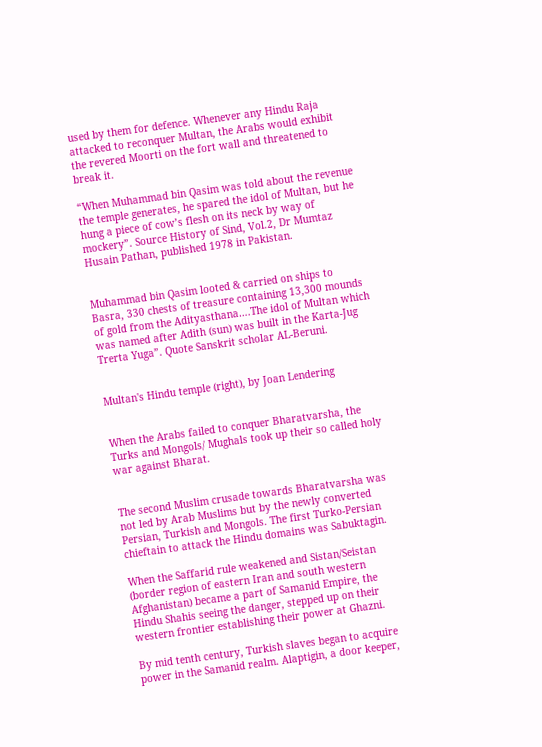used by them for defence. Whenever any Hindu Raja attacked to reconquer Multan, the Arabs would exhibit the revered Moorti on the fort wall and threatened to break it.

“When Muhammad bin Qasim was told about the revenue the temple generates, he spared the idol of Multan, but he hung a piece of cow’s flesh on its neck by way of mockery”. Source History of Sind, Vol.2, Dr Mumtaz Husain Pathan, published 1978 in Pakistan.


Muhammad bin Qasim looted & carried on ships to Basra, 330 chests of treasure containing 13,300 mounds of gold from the Adityasthana….The idol of Multan which was named after Adith (sun) was built in the Karta-Jug Trerta Yuga”. Quote Sanskrit scholar AL-Beruni.


Multan's Hindu temple (right), by Joan Lendering


When the Arabs failed to conquer Bharatvarsha, the Turks and Mongols/ Mughals took up their so called holy war against Bharat.


The second Muslim crusade towards Bharatvarsha was not led by Arab Muslims but by the newly converted Persian, Turkish and Mongols. The first Turko-Persian chieftain to attack the Hindu domains was Sabuktagin.

When the Saffarid rule weakened and Sistan/Seistan (border region of eastern Iran and south western Afghanistan) became a part of Samanid Empire, the Hindu Shahis seeing the danger, stepped up on their western frontier establishing their power at Ghazni.

By mid tenth century, Turkish slaves began to acquire power in the Samanid realm. Alaptigin, a door keeper,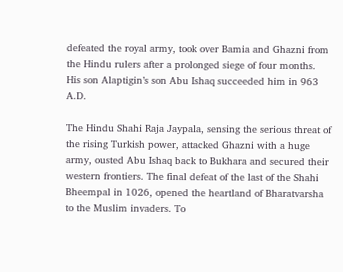defeated the royal army, took over Bamia and Ghazni from the Hindu rulers after a prolonged siege of four months. His son Alaptigin’s son Abu Ishaq succeeded him in 963 A.D.

The Hindu Shahi Raja Jaypala, sensing the serious threat of the rising Turkish power, attacked Ghazni with a huge army, ousted Abu Ishaq back to Bukhara and secured their western frontiers. The final defeat of the last of the Shahi Bheempal in 1026, opened the heartland of Bharatvarsha to the Muslim invaders. To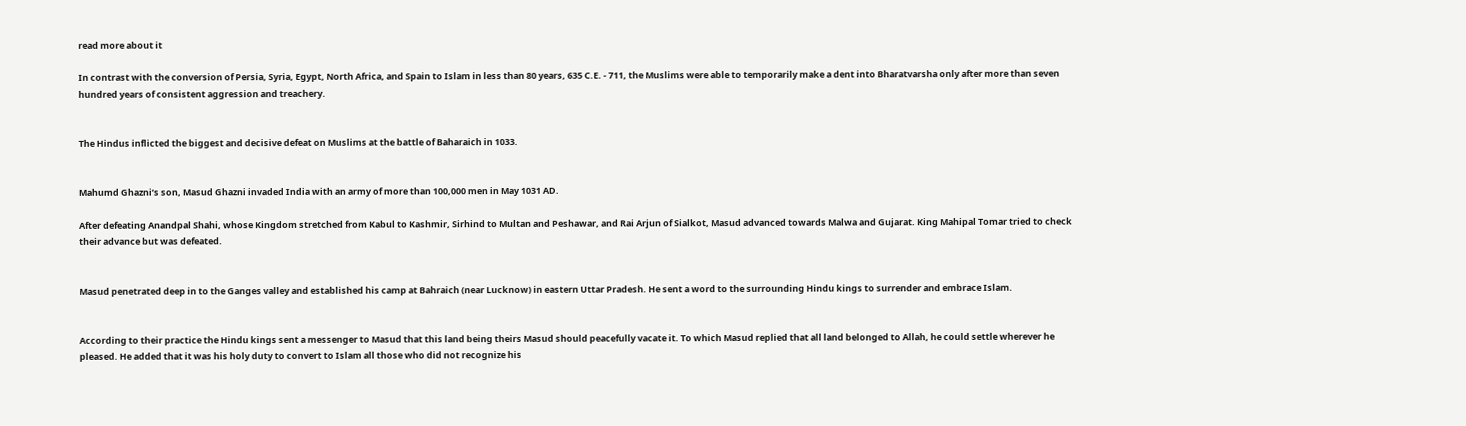read more about it

In contrast with the conversion of Persia, Syria, Egypt, North Africa, and Spain to Islam in less than 80 years, 635 C.E. - 711, the Muslims were able to temporarily make a dent into Bharatvarsha only after more than seven hundred years of consistent aggression and treachery.


The Hindus inflicted the biggest and decisive defeat on Muslims at the battle of Baharaich in 1033.


Mahumd Ghazni’s son, Masud Ghazni invaded India with an army of more than 100,000 men in May 1031 AD.

After defeating Anandpal Shahi, whose Kingdom stretched from Kabul to Kashmir, Sirhind to Multan and Peshawar, and Rai Arjun of Sialkot, Masud advanced towards Malwa and Gujarat. King Mahipal Tomar tried to check their advance but was defeated.


Masud penetrated deep in to the Ganges valley and established his camp at Bahraich (near Lucknow) in eastern Uttar Pradesh. He sent a word to the surrounding Hindu kings to surrender and embrace Islam.


According to their practice the Hindu kings sent a messenger to Masud that this land being theirs Masud should peacefully vacate it. To which Masud replied that all land belonged to Allah, he could settle wherever he pleased. He added that it was his holy duty to convert to Islam all those who did not recognize his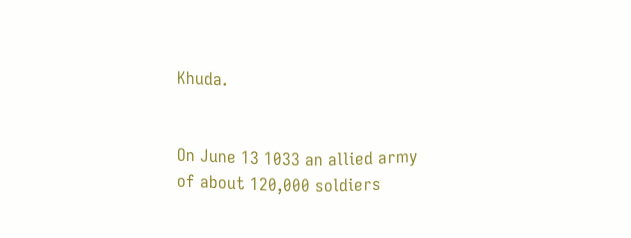Khuda.


On June 13 1033 an allied army of about 120,000 soldiers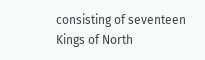consisting of seventeen Kings of North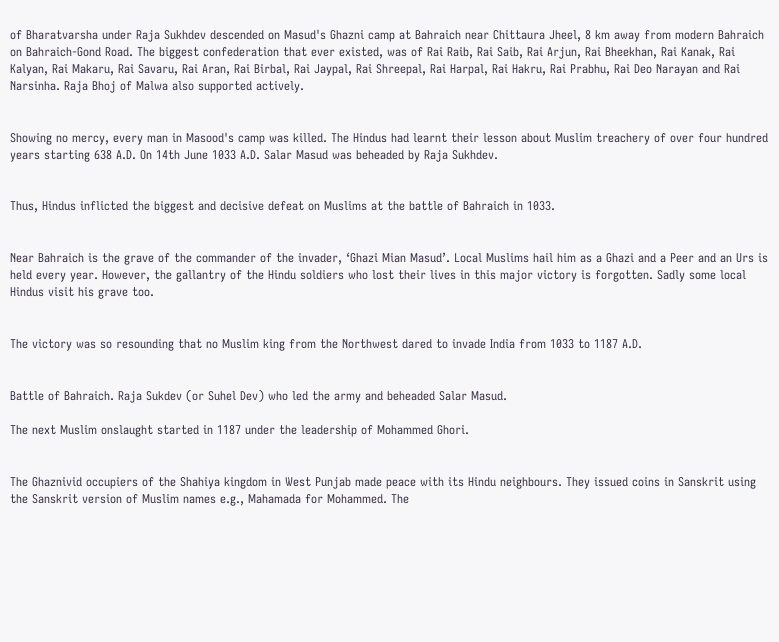of Bharatvarsha under Raja Sukhdev descended on Masud's Ghazni camp at Bahraich near Chittaura Jheel, 8 km away from modern Bahraich on Bahraich-Gond Road. The biggest confederation that ever existed, was of Rai Raib, Rai Saib, Rai Arjun, Rai Bheekhan, Rai Kanak, Rai Kalyan, Rai Makaru, Rai Savaru, Rai Aran, Rai Birbal, Rai Jaypal, Rai Shreepal, Rai Harpal, Rai Hakru, Rai Prabhu, Rai Deo Narayan and Rai Narsinha. Raja Bhoj of Malwa also supported actively.


Showing no mercy, every man in Masood's camp was killed. The Hindus had learnt their lesson about Muslim treachery of over four hundred years starting 638 A.D. On 14th June 1033 A.D. Salar Masud was beheaded by Raja Sukhdev.


Thus, Hindus inflicted the biggest and decisive defeat on Muslims at the battle of Bahraich in 1033.


Near Bahraich is the grave of the commander of the invader, ‘Ghazi Mian Masud’. Local Muslims hail him as a Ghazi and a Peer and an Urs is held every year. However, the gallantry of the Hindu soldiers who lost their lives in this major victory is forgotten. Sadly some local Hindus visit his grave too.


The victory was so resounding that no Muslim king from the Northwest dared to invade India from 1033 to 1187 A.D.


Battle of Bahraich. Raja Sukdev (or Suhel Dev) who led the army and beheaded Salar Masud.

The next Muslim onslaught started in 1187 under the leadership of Mohammed Ghori.


The Ghaznivid occupiers of the Shahiya kingdom in West Punjab made peace with its Hindu neighbours. They issued coins in Sanskrit using the Sanskrit version of Muslim names e.g., Mahamada for Mohammed. The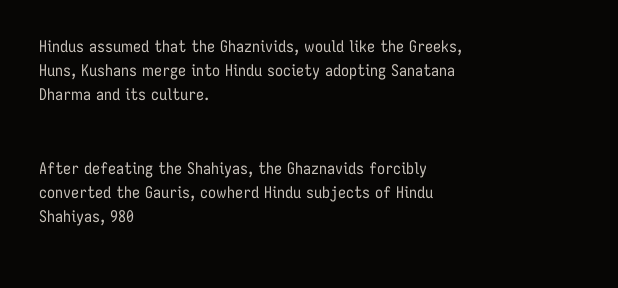Hindus assumed that the Ghaznivids, would like the Greeks, Huns, Kushans merge into Hindu society adopting Sanatana Dharma and its culture.


After defeating the Shahiyas, the Ghaznavids forcibly converted the Gauris, cowherd Hindu subjects of Hindu Shahiyas, 980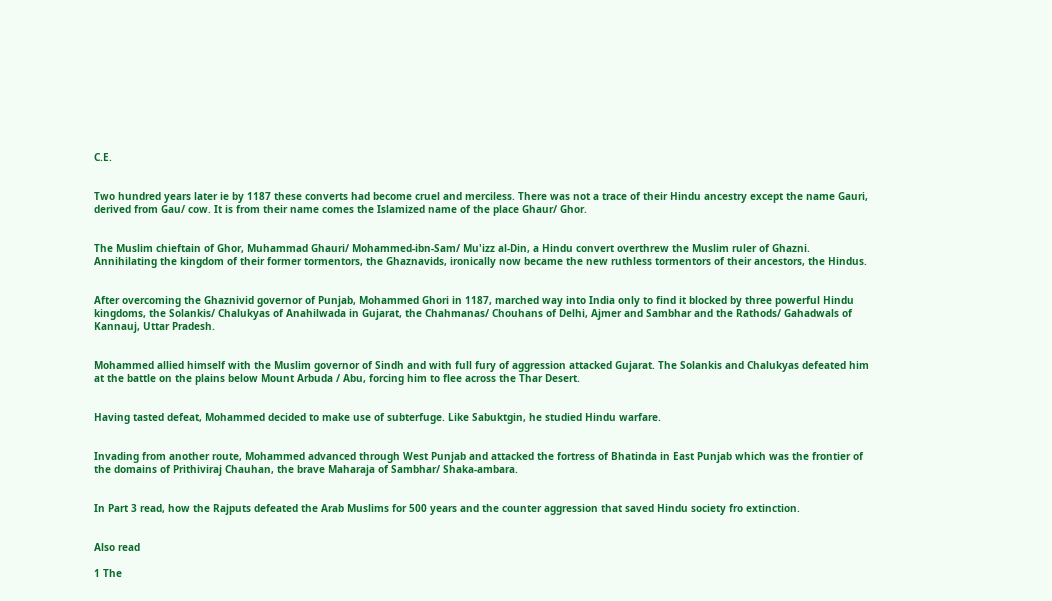C.E.


Two hundred years later ie by 1187 these converts had become cruel and merciless. There was not a trace of their Hindu ancestry except the name Gauri, derived from Gau/ cow. It is from their name comes the Islamized name of the place Ghaur/ Ghor.


The Muslim chieftain of Ghor, Muhammad Ghauri/ Mohammed-ibn-Sam/ Mu'izz al-Din, a Hindu convert overthrew the Muslim ruler of Ghazni. Annihilating the kingdom of their former tormentors, the Ghaznavids, ironically now became the new ruthless tormentors of their ancestors, the Hindus.


After overcoming the Ghaznivid governor of Punjab, Mohammed Ghori in 1187, marched way into India only to find it blocked by three powerful Hindu kingdoms, the Solankis/ Chalukyas of Anahilwada in Gujarat, the Chahmanas/ Chouhans of Delhi, Ajmer and Sambhar and the Rathods/ Gahadwals of Kannauj, Uttar Pradesh.


Mohammed allied himself with the Muslim governor of Sindh and with full fury of aggression attacked Gujarat. The Solankis and Chalukyas defeated him at the battle on the plains below Mount Arbuda / Abu, forcing him to flee across the Thar Desert.


Having tasted defeat, Mohammed decided to make use of subterfuge. Like Sabuktgin, he studied Hindu warfare.


Invading from another route, Mohammed advanced through West Punjab and attacked the fortress of Bhatinda in East Punjab which was the frontier of the domains of Prithiviraj Chauhan, the brave Maharaja of Sambhar/ Shaka-ambara.


In Part 3 read, how the Rajputs defeated the Arab Muslims for 500 years and the counter aggression that saved Hindu society fro extinction.


Also read

1 The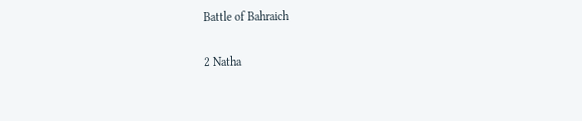Battle of Bahraich

2 Natha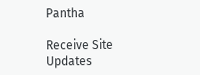Pantha

Receive Site Updates